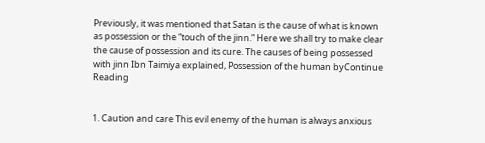Previously, it was mentioned that Satan is the cause of what is known as possession or the “touch of the jinn.” Here we shall try to make clear the cause of possession and its cure. The causes of being possessed with jinn Ibn Taimiya explained, Possession of the human byContinue Reading


1. Caution and care This evil enemy of the human is always anxious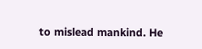to mislead mankind. He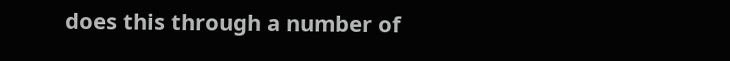does this through a number of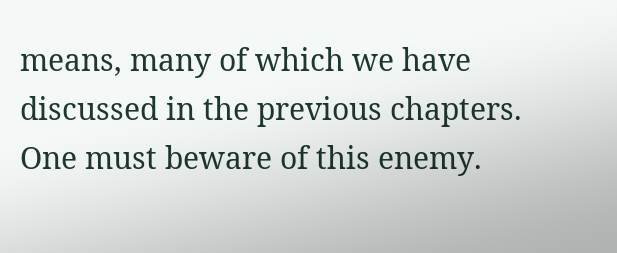means, many of which we have discussed in the previous chapters. One must beware of this enemy.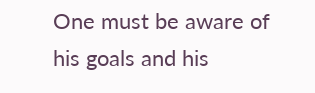One must be aware of his goals and his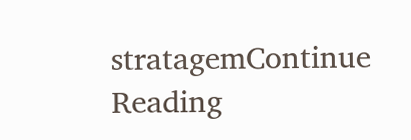stratagemContinue Reading